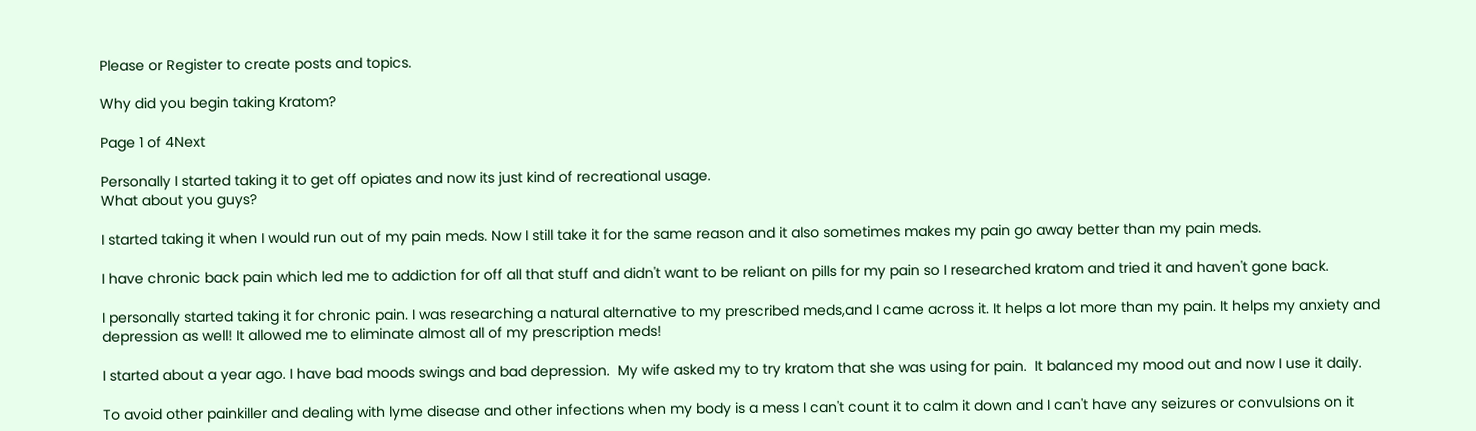Please or Register to create posts and topics.

Why did you begin taking Kratom?

Page 1 of 4Next

Personally I started taking it to get off opiates and now its just kind of recreational usage.
What about you guys?

I started taking it when I would run out of my pain meds. Now I still take it for the same reason and it also sometimes makes my pain go away better than my pain meds.

I have chronic back pain which led me to addiction for off all that stuff and didn't want to be reliant on pills for my pain so I researched kratom and tried it and haven't gone back.

I personally started taking it for chronic pain. I was researching a natural alternative to my prescribed meds,and I came across it. It helps a lot more than my pain. It helps my anxiety and depression as well! It allowed me to eliminate almost all of my prescription meds!

I started about a year ago. I have bad moods swings and bad depression.  My wife asked my to try kratom that she was using for pain.  It balanced my mood out and now I use it daily.

To avoid other painkiller and dealing with lyme disease and other infections when my body is a mess I can't count it to calm it down and I can't have any seizures or convulsions on it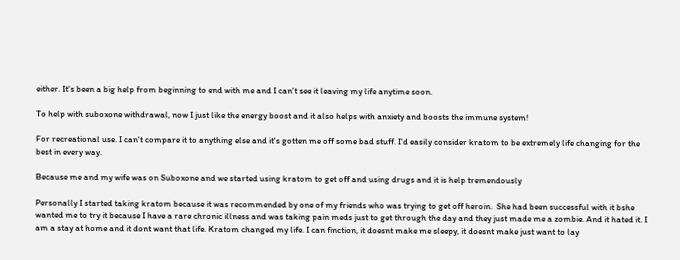either. It's been a big help from beginning to end with me and I can't see it leaving my life anytime soon.

To help with suboxone withdrawal, now I just like the energy boost and it also helps with anxiety and boosts the immune system!

For recreational use. I can't compare it to anything else and it's gotten me off some bad stuff. I'd easily consider kratom to be extremely life changing for the best in every way.

Because me and my wife was on Suboxone and we started using kratom to get off and using drugs and it is help tremendously

Personally I started taking kratom because it was recommended by one of my friends who was trying to get off heroin.  She had been successful with it bshe wanted me to try it because I have a rare chronic illness and was taking pain meds just to get through the day and they just made me a zombie. And it hated it. I am a stay at home and it dont want that life. Kratom changed my life. I can finction, it doesnt make me sleepy, it doesnt make just want to lay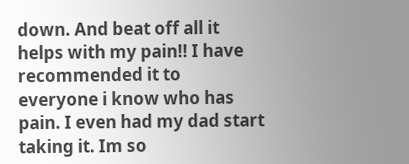down. And beat off all it helps with my pain!! I have recommended it to everyone i know who has pain. I even had my dad start taking it. Im so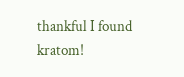thankful I found kratom!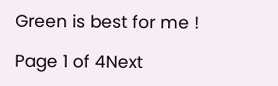Green is best for me !

Page 1 of 4Next